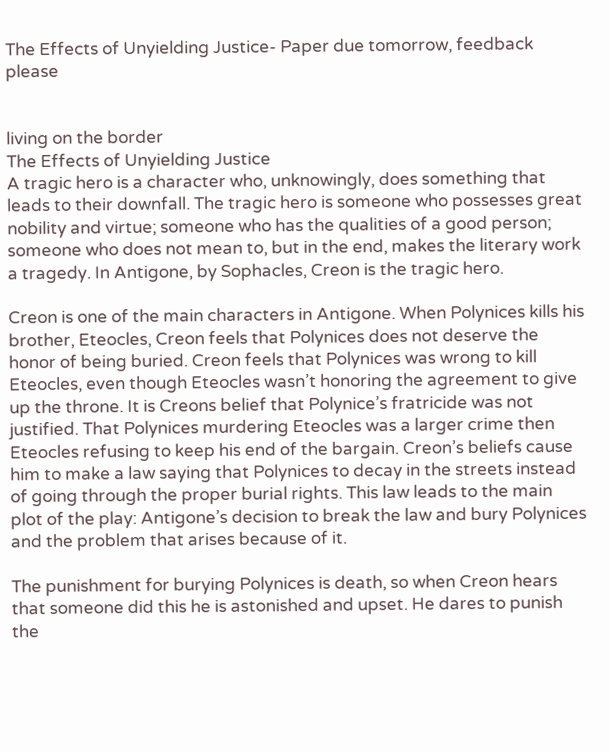The Effects of Unyielding Justice- Paper due tomorrow, feedback please


living on the border
The Effects of Unyielding Justice
A tragic hero is a character who, unknowingly, does something that leads to their downfall. The tragic hero is someone who possesses great nobility and virtue; someone who has the qualities of a good person; someone who does not mean to, but in the end, makes the literary work a tragedy. In Antigone, by Sophacles, Creon is the tragic hero.

Creon is one of the main characters in Antigone. When Polynices kills his brother, Eteocles, Creon feels that Polynices does not deserve the honor of being buried. Creon feels that Polynices was wrong to kill Eteocles, even though Eteocles wasn’t honoring the agreement to give up the throne. It is Creons belief that Polynice’s fratricide was not justified. That Polynices murdering Eteocles was a larger crime then Eteocles refusing to keep his end of the bargain. Creon’s beliefs cause him to make a law saying that Polynices to decay in the streets instead of going through the proper burial rights. This law leads to the main plot of the play: Antigone’s decision to break the law and bury Polynices and the problem that arises because of it.

The punishment for burying Polynices is death, so when Creon hears that someone did this he is astonished and upset. He dares to punish the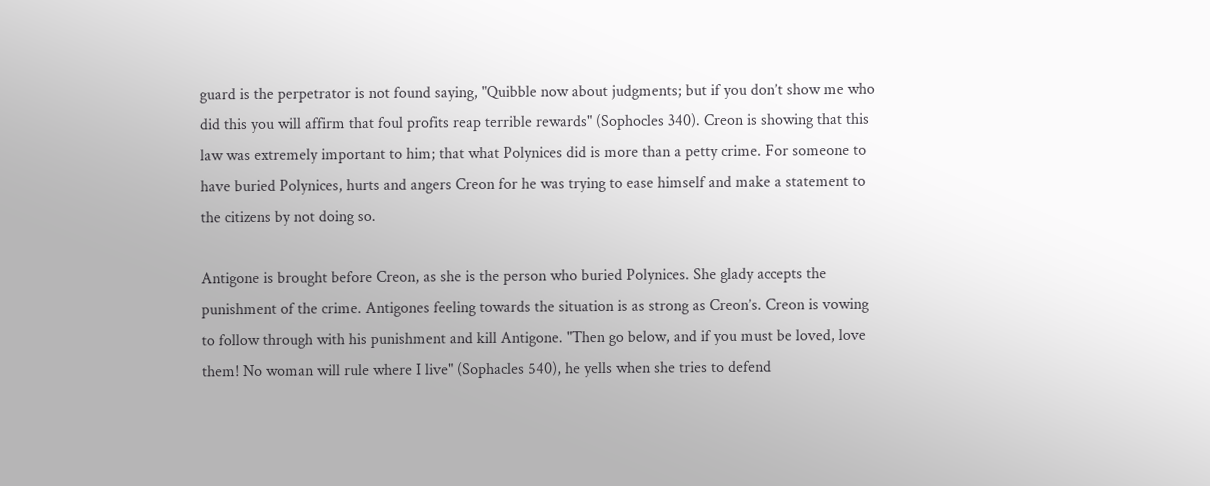guard is the perpetrator is not found saying, "Quibble now about judgments; but if you don’t show me who did this you will affirm that foul profits reap terrible rewards" (Sophocles 340). Creon is showing that this law was extremely important to him; that what Polynices did is more than a petty crime. For someone to have buried Polynices, hurts and angers Creon for he was trying to ease himself and make a statement to the citizens by not doing so.

Antigone is brought before Creon, as she is the person who buried Polynices. She glady accepts the punishment of the crime. Antigones feeling towards the situation is as strong as Creon’s. Creon is vowing to follow through with his punishment and kill Antigone. "Then go below, and if you must be loved, love them! No woman will rule where I live" (Sophacles 540), he yells when she tries to defend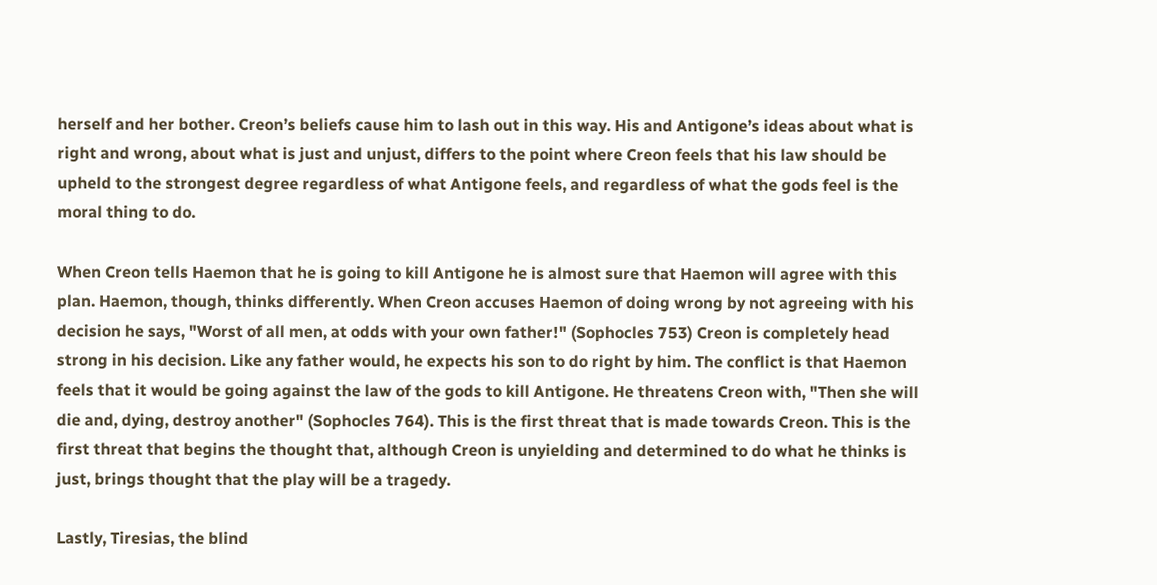herself and her bother. Creon’s beliefs cause him to lash out in this way. His and Antigone’s ideas about what is right and wrong, about what is just and unjust, differs to the point where Creon feels that his law should be upheld to the strongest degree regardless of what Antigone feels, and regardless of what the gods feel is the moral thing to do.

When Creon tells Haemon that he is going to kill Antigone he is almost sure that Haemon will agree with this plan. Haemon, though, thinks differently. When Creon accuses Haemon of doing wrong by not agreeing with his decision he says, "Worst of all men, at odds with your own father!" (Sophocles 753) Creon is completely head strong in his decision. Like any father would, he expects his son to do right by him. The conflict is that Haemon feels that it would be going against the law of the gods to kill Antigone. He threatens Creon with, "Then she will die and, dying, destroy another" (Sophocles 764). This is the first threat that is made towards Creon. This is the first threat that begins the thought that, although Creon is unyielding and determined to do what he thinks is just, brings thought that the play will be a tragedy.

Lastly, Tiresias, the blind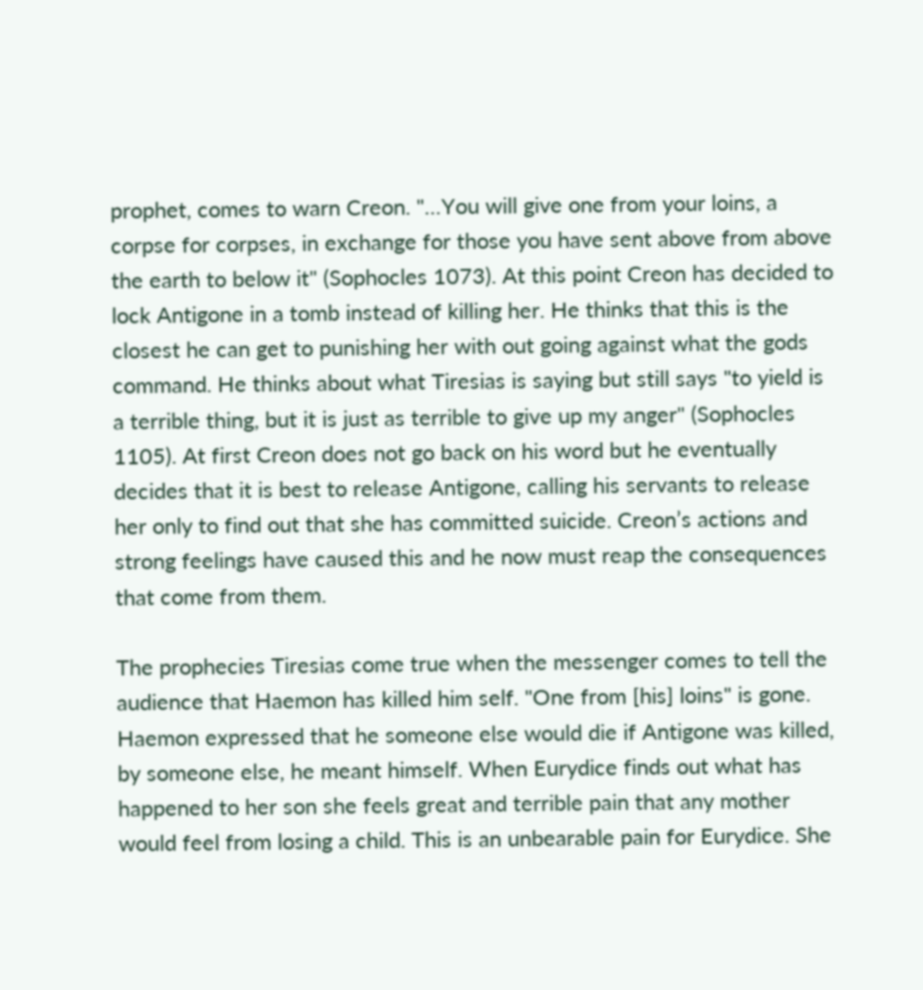prophet, comes to warn Creon. "…You will give one from your loins, a corpse for corpses, in exchange for those you have sent above from above the earth to below it" (Sophocles 1073). At this point Creon has decided to lock Antigone in a tomb instead of killing her. He thinks that this is the closest he can get to punishing her with out going against what the gods command. He thinks about what Tiresias is saying but still says "to yield is a terrible thing, but it is just as terrible to give up my anger" (Sophocles 1105). At first Creon does not go back on his word but he eventually decides that it is best to release Antigone, calling his servants to release her only to find out that she has committed suicide. Creon’s actions and strong feelings have caused this and he now must reap the consequences that come from them.

The prophecies Tiresias come true when the messenger comes to tell the audience that Haemon has killed him self. "One from [his] loins" is gone. Haemon expressed that he someone else would die if Antigone was killed, by someone else, he meant himself. When Eurydice finds out what has happened to her son she feels great and terrible pain that any mother would feel from losing a child. This is an unbearable pain for Eurydice. She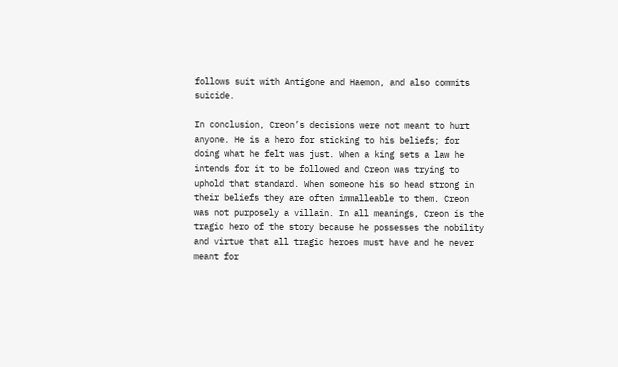follows suit with Antigone and Haemon, and also commits suicide.

In conclusion, Creon’s decisions were not meant to hurt anyone. He is a hero for sticking to his beliefs; for doing what he felt was just. When a king sets a law he intends for it to be followed and Creon was trying to uphold that standard. When someone his so head strong in their beliefs they are often immalleable to them. Creon was not purposely a villain. In all meanings, Creon is the tragic hero of the story because he possesses the nobility and virtue that all tragic heroes must have and he never meant for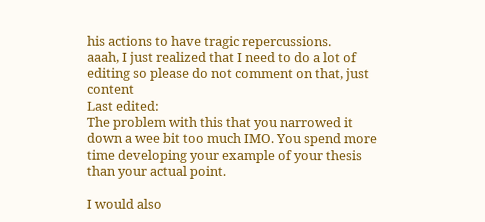his actions to have tragic repercussions.
aaah, I just realized that I need to do a lot of editing so please do not comment on that, just content
Last edited:
The problem with this that you narrowed it down a wee bit too much IMO. You spend more time developing your example of your thesis than your actual point.

I would also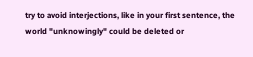try to avoid interjections, like in your first sentence, the world "unknowingly" could be deleted or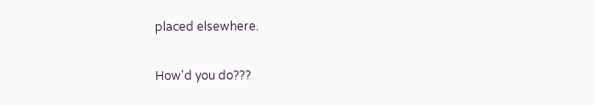placed elsewhere.

How'd you do???